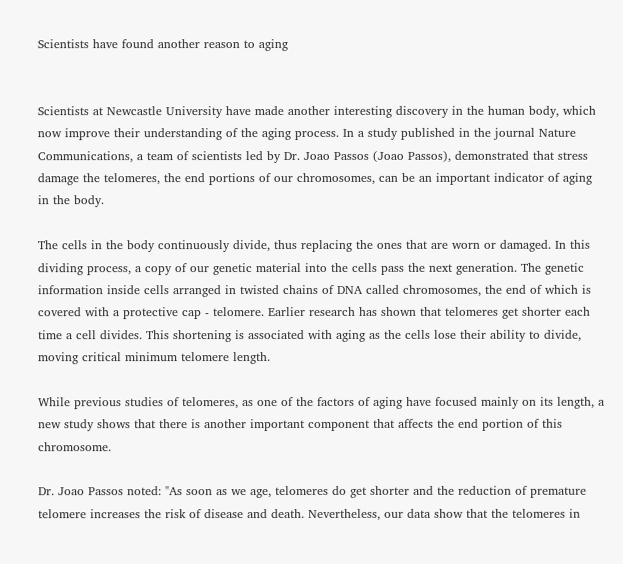Scientists have found another reason to aging


Scientists at Newcastle University have made another interesting discovery in the human body, which now improve their understanding of the aging process. In a study published in the journal Nature Communications, a team of scientists led by Dr. Joao Passos (Joao Passos), demonstrated that stress damage the telomeres, the end portions of our chromosomes, can be an important indicator of aging in the body.

The cells in the body continuously divide, thus replacing the ones that are worn or damaged. In this dividing process, a copy of our genetic material into the cells pass the next generation. The genetic information inside cells arranged in twisted chains of DNA called chromosomes, the end of which is covered with a protective cap - telomere. Earlier research has shown that telomeres get shorter each time a cell divides. This shortening is associated with aging as the cells lose their ability to divide, moving critical minimum telomere length.

While previous studies of telomeres, as one of the factors of aging have focused mainly on its length, a new study shows that there is another important component that affects the end portion of this chromosome.

Dr. Joao Passos noted: "As soon as we age, telomeres do get shorter and the reduction of premature telomere increases the risk of disease and death. Nevertheless, our data show that the telomeres in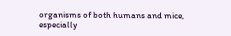organisms of both humans and mice, especially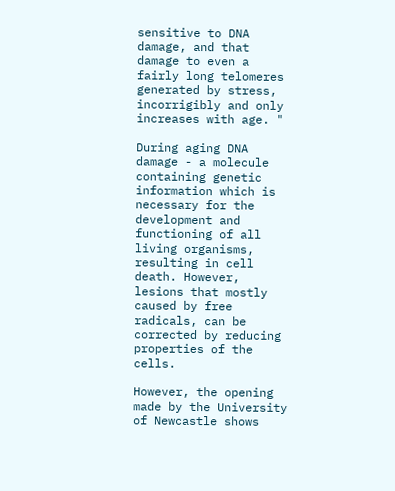sensitive to DNA damage, and that damage to even a fairly long telomeres generated by stress, incorrigibly and only increases with age. "

During aging DNA damage - a molecule containing genetic information which is necessary for the development and functioning of all living organisms, resulting in cell death. However, lesions that mostly caused by free radicals, can be corrected by reducing properties of the cells.

However, the opening made by the University of Newcastle shows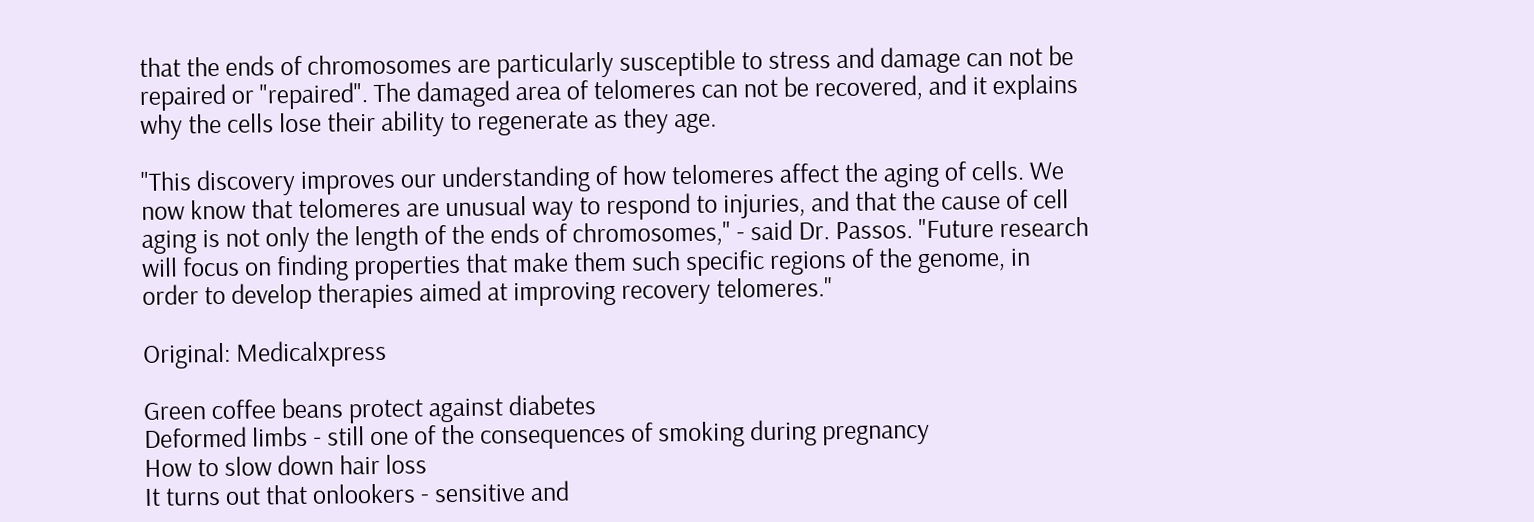that the ends of chromosomes are particularly susceptible to stress and damage can not be repaired or "repaired". The damaged area of telomeres can not be recovered, and it explains why the cells lose their ability to regenerate as they age.

"This discovery improves our understanding of how telomeres affect the aging of cells. We now know that telomeres are unusual way to respond to injuries, and that the cause of cell aging is not only the length of the ends of chromosomes," - said Dr. Passos. "Future research will focus on finding properties that make them such specific regions of the genome, in order to develop therapies aimed at improving recovery telomeres."

Original: Medicalxpress

Green coffee beans protect against diabetes
Deformed limbs - still one of the consequences of smoking during pregnancy
How to slow down hair loss
It turns out that onlookers - sensitive and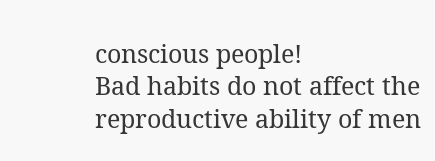conscious people!
Bad habits do not affect the reproductive ability of men